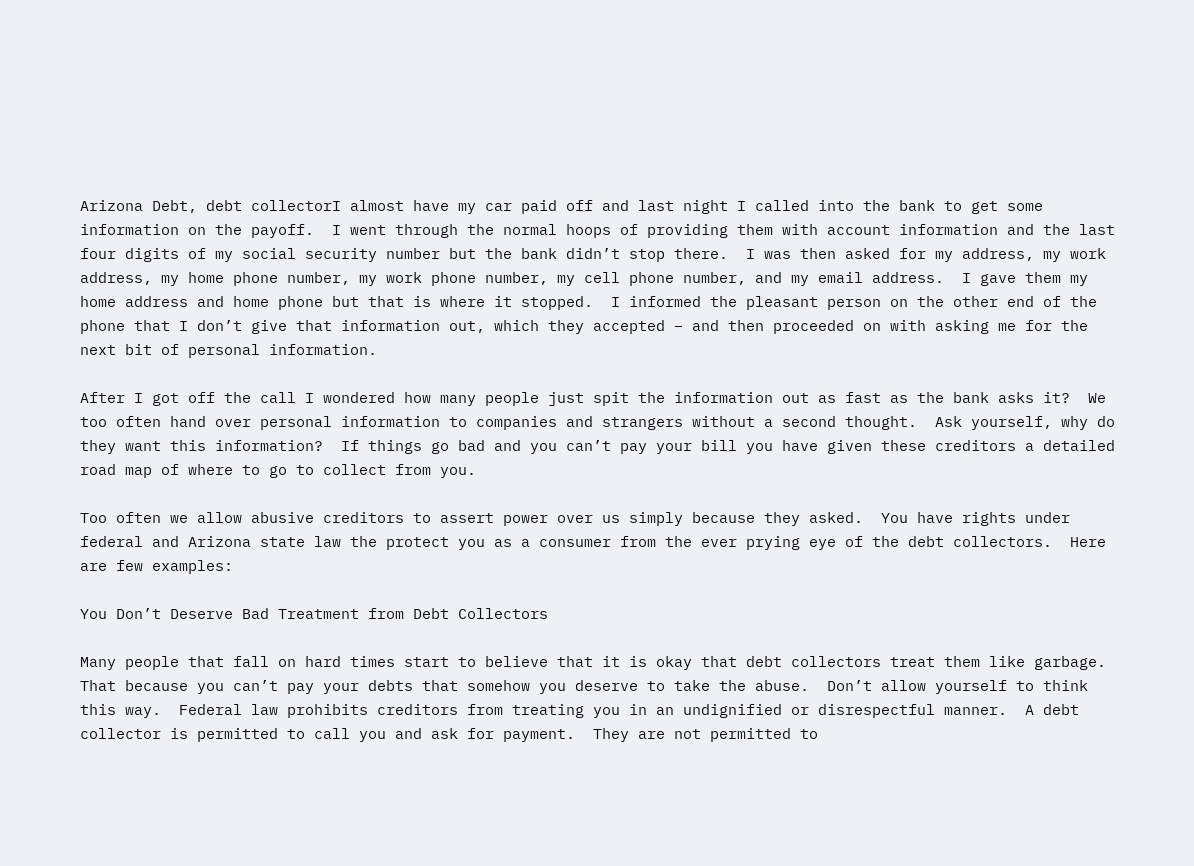Arizona Debt, debt collectorI almost have my car paid off and last night I called into the bank to get some information on the payoff.  I went through the normal hoops of providing them with account information and the last four digits of my social security number but the bank didn’t stop there.  I was then asked for my address, my work address, my home phone number, my work phone number, my cell phone number, and my email address.  I gave them my home address and home phone but that is where it stopped.  I informed the pleasant person on the other end of the phone that I don’t give that information out, which they accepted – and then proceeded on with asking me for the next bit of personal information.

After I got off the call I wondered how many people just spit the information out as fast as the bank asks it?  We too often hand over personal information to companies and strangers without a second thought.  Ask yourself, why do they want this information?  If things go bad and you can’t pay your bill you have given these creditors a detailed road map of where to go to collect from you.

Too often we allow abusive creditors to assert power over us simply because they asked.  You have rights under federal and Arizona state law the protect you as a consumer from the ever prying eye of the debt collectors.  Here are few examples:

You Don’t Deserve Bad Treatment from Debt Collectors

Many people that fall on hard times start to believe that it is okay that debt collectors treat them like garbage.  That because you can’t pay your debts that somehow you deserve to take the abuse.  Don’t allow yourself to think this way.  Federal law prohibits creditors from treating you in an undignified or disrespectful manner.  A debt collector is permitted to call you and ask for payment.  They are not permitted to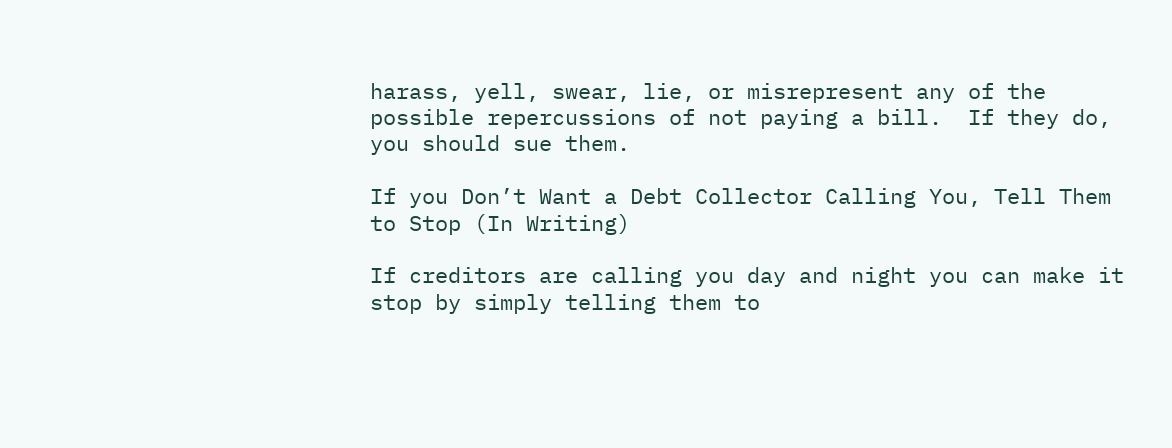harass, yell, swear, lie, or misrepresent any of the possible repercussions of not paying a bill.  If they do, you should sue them.

If you Don’t Want a Debt Collector Calling You, Tell Them to Stop (In Writing)

If creditors are calling you day and night you can make it stop by simply telling them to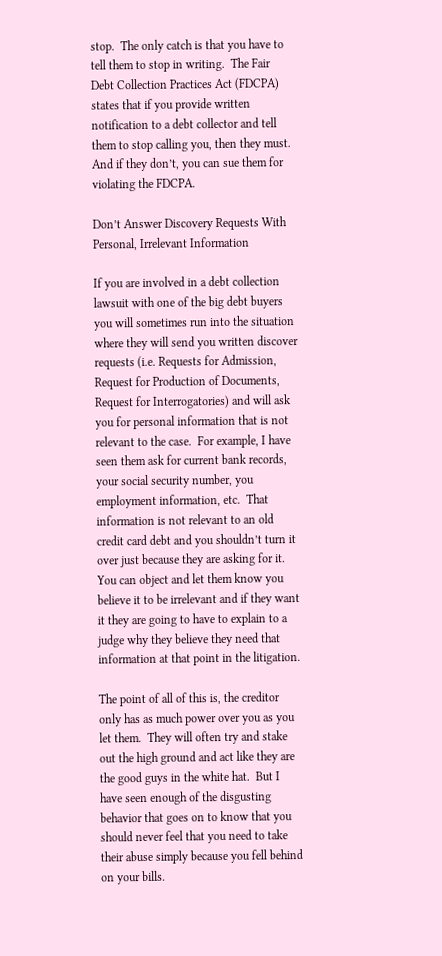stop.  The only catch is that you have to tell them to stop in writing.  The Fair Debt Collection Practices Act (FDCPA) states that if you provide written notification to a debt collector and tell them to stop calling you, then they must.  And if they don’t, you can sue them for violating the FDCPA.

Don’t Answer Discovery Requests With Personal, Irrelevant Information

If you are involved in a debt collection lawsuit with one of the big debt buyers you will sometimes run into the situation where they will send you written discover requests (i.e. Requests for Admission, Request for Production of Documents, Request for Interrogatories) and will ask you for personal information that is not relevant to the case.  For example, I have seen them ask for current bank records, your social security number, you employment information, etc.  That information is not relevant to an old credit card debt and you shouldn’t turn it over just because they are asking for it.  You can object and let them know you believe it to be irrelevant and if they want it they are going to have to explain to a judge why they believe they need that information at that point in the litigation.

The point of all of this is, the creditor only has as much power over you as you let them.  They will often try and stake out the high ground and act like they are the good guys in the white hat.  But I have seen enough of the disgusting behavior that goes on to know that you should never feel that you need to take their abuse simply because you fell behind on your bills.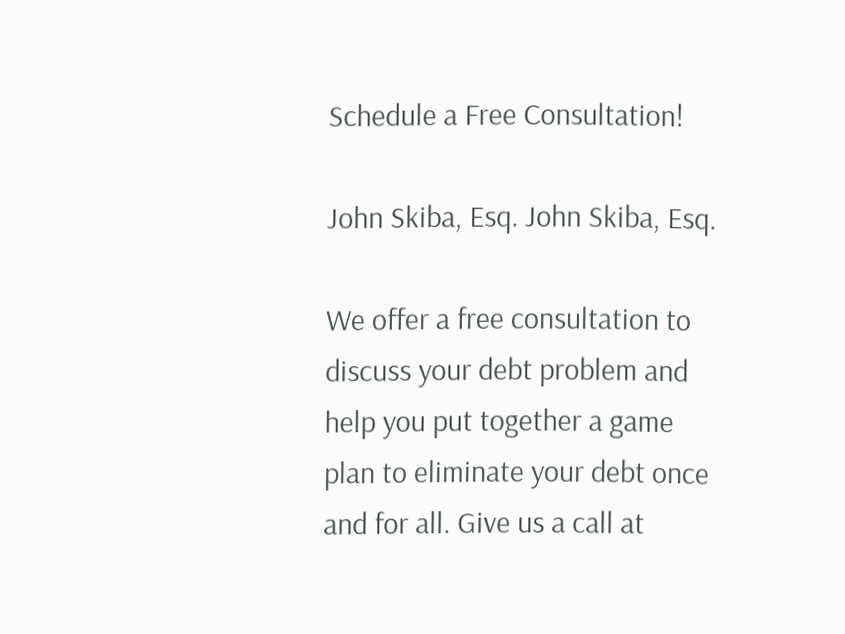Schedule a Free Consultation!

John Skiba, Esq. John Skiba, Esq.

We offer a free consultation to discuss your debt problem and help you put together a game plan to eliminate your debt once and for all. Give us a call at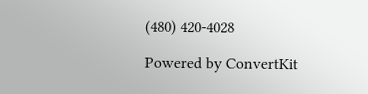(480) 420-4028

Powered by ConvertKit